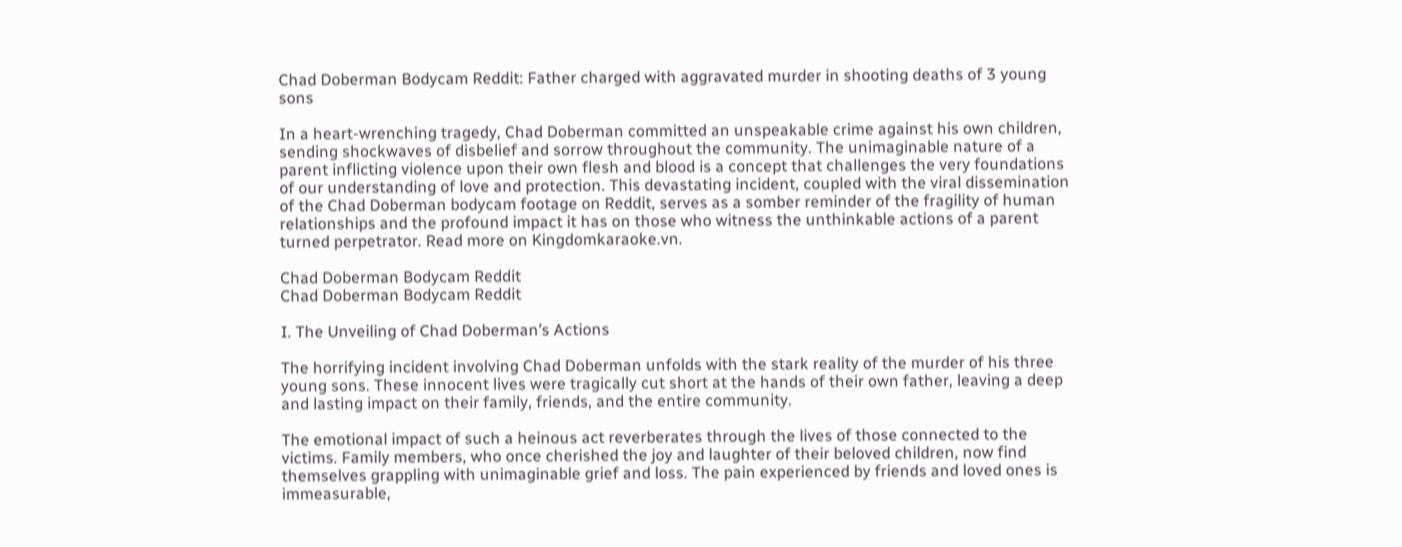Chad Doberman Bodycam Reddit: Father charged with aggravated murder in shooting deaths of 3 young sons

In a heart-wrenching tragedy, Chad Doberman committed an unspeakable crime against his own children, sending shockwaves of disbelief and sorrow throughout the community. The unimaginable nature of a parent inflicting violence upon their own flesh and blood is a concept that challenges the very foundations of our understanding of love and protection. This devastating incident, coupled with the viral dissemination of the Chad Doberman bodycam footage on Reddit, serves as a somber reminder of the fragility of human relationships and the profound impact it has on those who witness the unthinkable actions of a parent turned perpetrator. Read more on Kingdomkaraoke.vn.

Chad Doberman Bodycam Reddit
Chad Doberman Bodycam Reddit

I. The Unveiling of Chad Doberman’s Actions

The horrifying incident involving Chad Doberman unfolds with the stark reality of the murder of his three young sons. These innocent lives were tragically cut short at the hands of their own father, leaving a deep and lasting impact on their family, friends, and the entire community.

The emotional impact of such a heinous act reverberates through the lives of those connected to the victims. Family members, who once cherished the joy and laughter of their beloved children, now find themselves grappling with unimaginable grief and loss. The pain experienced by friends and loved ones is immeasurable,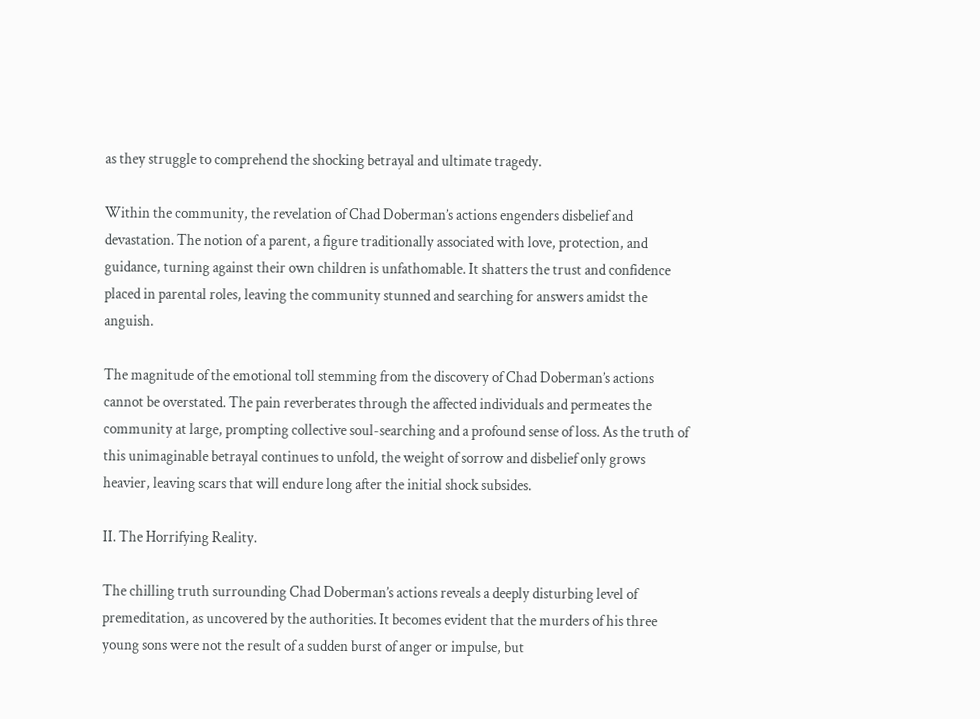as they struggle to comprehend the shocking betrayal and ultimate tragedy.

Within the community, the revelation of Chad Doberman’s actions engenders disbelief and devastation. The notion of a parent, a figure traditionally associated with love, protection, and guidance, turning against their own children is unfathomable. It shatters the trust and confidence placed in parental roles, leaving the community stunned and searching for answers amidst the anguish.

The magnitude of the emotional toll stemming from the discovery of Chad Doberman’s actions cannot be overstated. The pain reverberates through the affected individuals and permeates the community at large, prompting collective soul-searching and a profound sense of loss. As the truth of this unimaginable betrayal continues to unfold, the weight of sorrow and disbelief only grows heavier, leaving scars that will endure long after the initial shock subsides.

II. The Horrifying Reality.

The chilling truth surrounding Chad Doberman’s actions reveals a deeply disturbing level of premeditation, as uncovered by the authorities. It becomes evident that the murders of his three young sons were not the result of a sudden burst of anger or impulse, but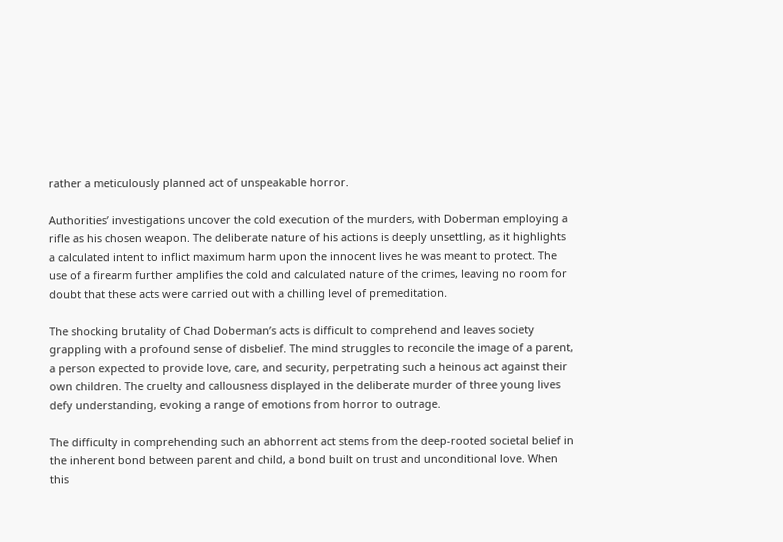rather a meticulously planned act of unspeakable horror.

Authorities’ investigations uncover the cold execution of the murders, with Doberman employing a rifle as his chosen weapon. The deliberate nature of his actions is deeply unsettling, as it highlights a calculated intent to inflict maximum harm upon the innocent lives he was meant to protect. The use of a firearm further amplifies the cold and calculated nature of the crimes, leaving no room for doubt that these acts were carried out with a chilling level of premeditation.

The shocking brutality of Chad Doberman’s acts is difficult to comprehend and leaves society grappling with a profound sense of disbelief. The mind struggles to reconcile the image of a parent, a person expected to provide love, care, and security, perpetrating such a heinous act against their own children. The cruelty and callousness displayed in the deliberate murder of three young lives defy understanding, evoking a range of emotions from horror to outrage.

The difficulty in comprehending such an abhorrent act stems from the deep-rooted societal belief in the inherent bond between parent and child, a bond built on trust and unconditional love. When this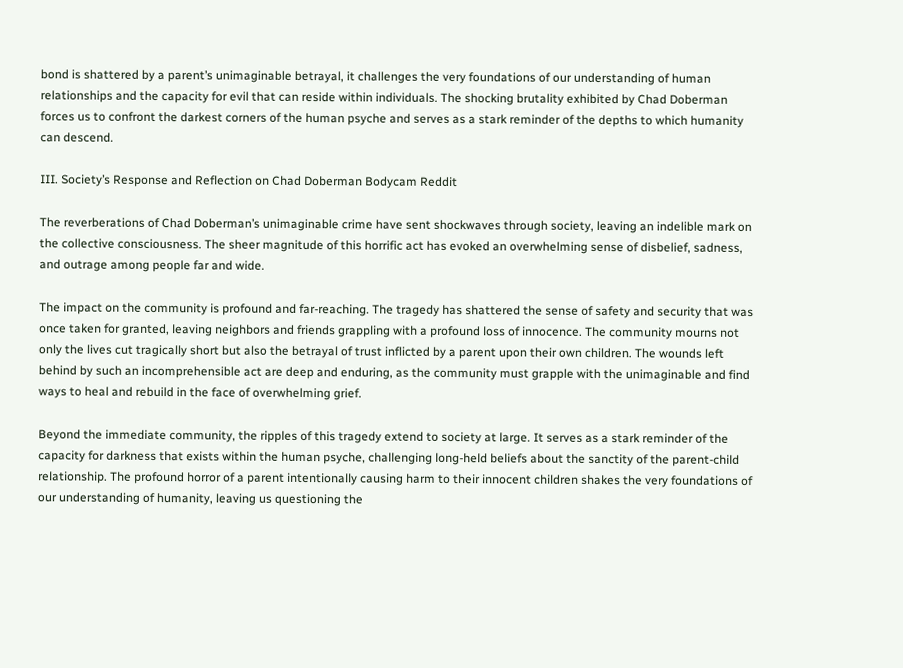bond is shattered by a parent’s unimaginable betrayal, it challenges the very foundations of our understanding of human relationships and the capacity for evil that can reside within individuals. The shocking brutality exhibited by Chad Doberman forces us to confront the darkest corners of the human psyche and serves as a stark reminder of the depths to which humanity can descend.

III. Society’s Response and Reflection on Chad Doberman Bodycam Reddit

The reverberations of Chad Doberman’s unimaginable crime have sent shockwaves through society, leaving an indelible mark on the collective consciousness. The sheer magnitude of this horrific act has evoked an overwhelming sense of disbelief, sadness, and outrage among people far and wide.

The impact on the community is profound and far-reaching. The tragedy has shattered the sense of safety and security that was once taken for granted, leaving neighbors and friends grappling with a profound loss of innocence. The community mourns not only the lives cut tragically short but also the betrayal of trust inflicted by a parent upon their own children. The wounds left behind by such an incomprehensible act are deep and enduring, as the community must grapple with the unimaginable and find ways to heal and rebuild in the face of overwhelming grief.

Beyond the immediate community, the ripples of this tragedy extend to society at large. It serves as a stark reminder of the capacity for darkness that exists within the human psyche, challenging long-held beliefs about the sanctity of the parent-child relationship. The profound horror of a parent intentionally causing harm to their innocent children shakes the very foundations of our understanding of humanity, leaving us questioning the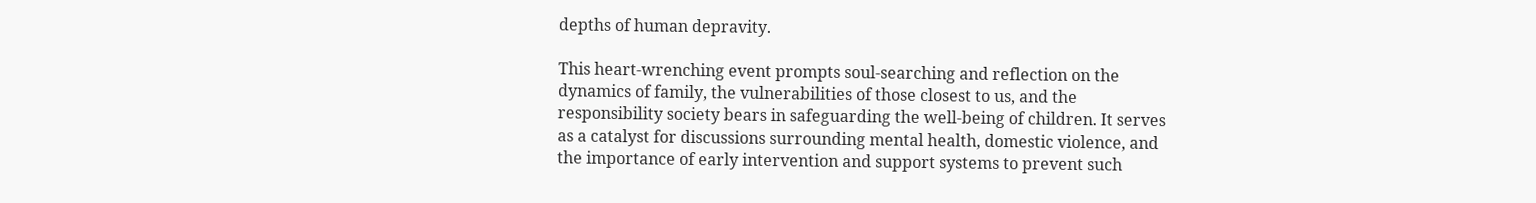depths of human depravity.

This heart-wrenching event prompts soul-searching and reflection on the dynamics of family, the vulnerabilities of those closest to us, and the responsibility society bears in safeguarding the well-being of children. It serves as a catalyst for discussions surrounding mental health, domestic violence, and the importance of early intervention and support systems to prevent such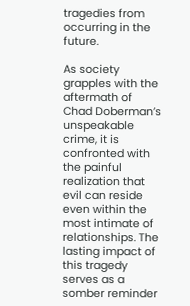tragedies from occurring in the future.

As society grapples with the aftermath of Chad Doberman’s unspeakable crime, it is confronted with the painful realization that evil can reside even within the most intimate of relationships. The lasting impact of this tragedy serves as a somber reminder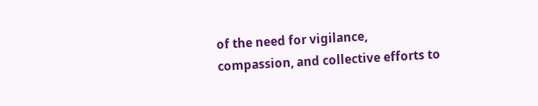of the need for vigilance, compassion, and collective efforts to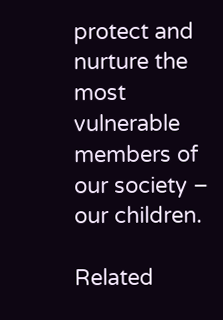protect and nurture the most vulnerable members of our society – our children.

Related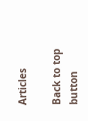Articles

Back to top button